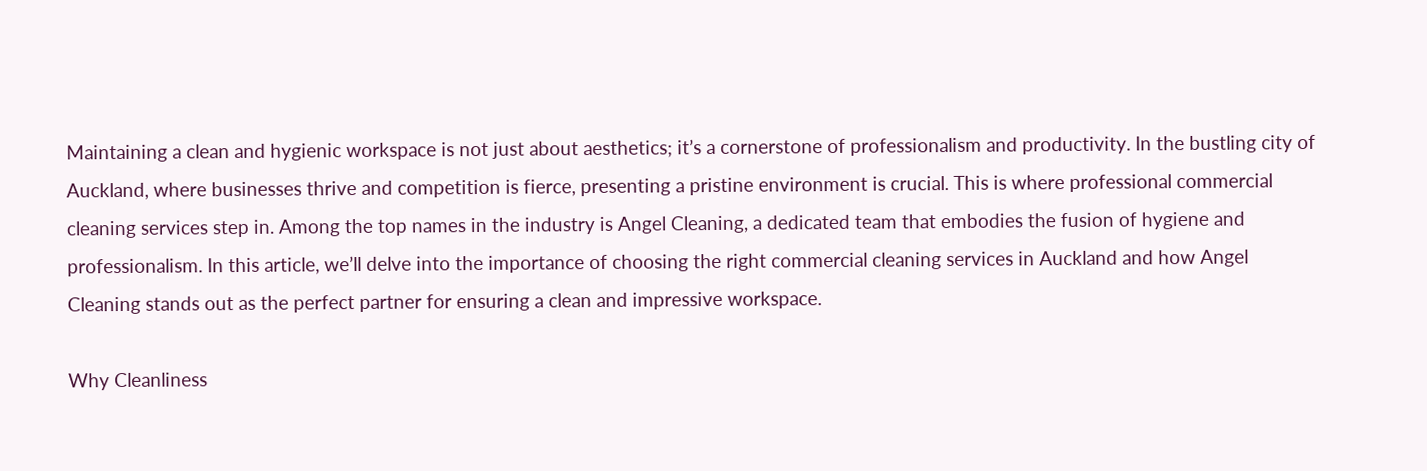Maintaining a clean and hygienic workspace is not just about aesthetics; it’s a cornerstone of professionalism and productivity. In the bustling city of Auckland, where businesses thrive and competition is fierce, presenting a pristine environment is crucial. This is where professional commercial cleaning services step in. Among the top names in the industry is Angel Cleaning, a dedicated team that embodies the fusion of hygiene and professionalism. In this article, we’ll delve into the importance of choosing the right commercial cleaning services in Auckland and how Angel Cleaning stands out as the perfect partner for ensuring a clean and impressive workspace.

Why Cleanliness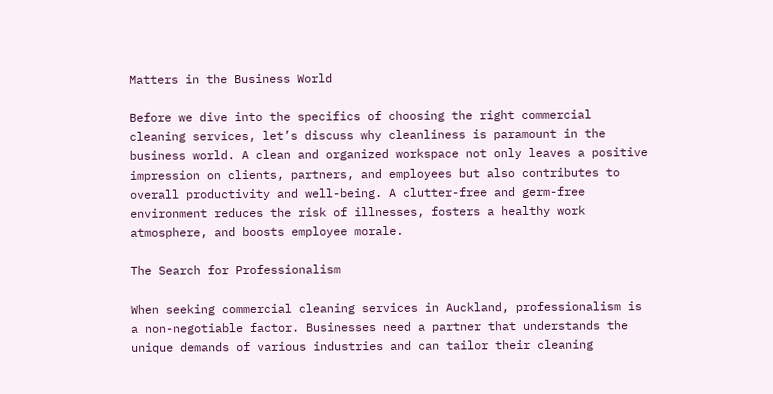Matters in the Business World

Before we dive into the specifics of choosing the right commercial cleaning services, let’s discuss why cleanliness is paramount in the business world. A clean and organized workspace not only leaves a positive impression on clients, partners, and employees but also contributes to overall productivity and well-being. A clutter-free and germ-free environment reduces the risk of illnesses, fosters a healthy work atmosphere, and boosts employee morale.

The Search for Professionalism

When seeking commercial cleaning services in Auckland, professionalism is a non-negotiable factor. Businesses need a partner that understands the unique demands of various industries and can tailor their cleaning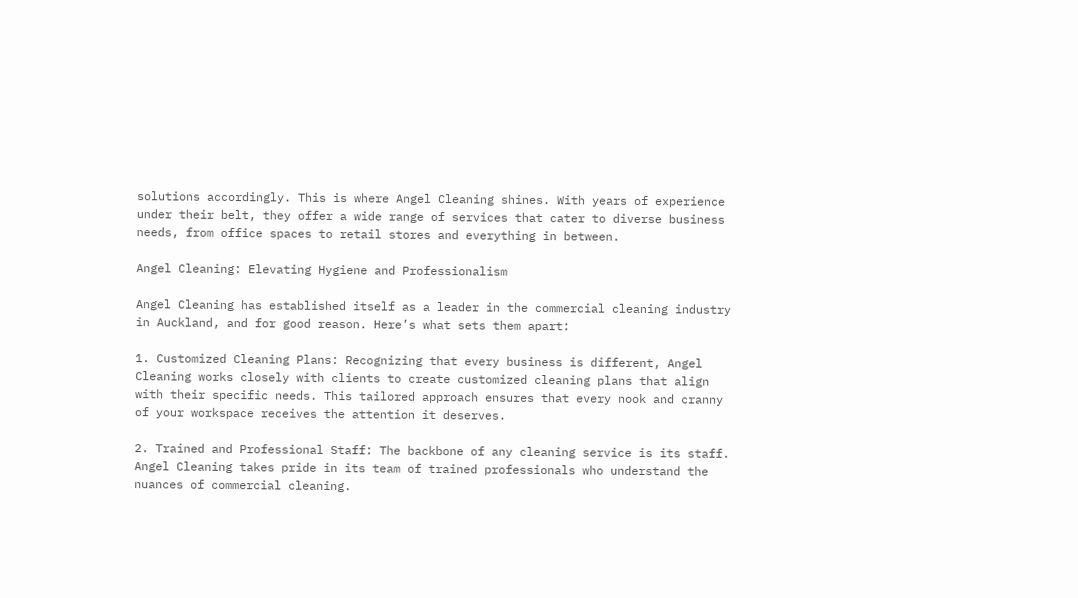solutions accordingly. This is where Angel Cleaning shines. With years of experience under their belt, they offer a wide range of services that cater to diverse business needs, from office spaces to retail stores and everything in between.

Angel Cleaning: Elevating Hygiene and Professionalism

Angel Cleaning has established itself as a leader in the commercial cleaning industry in Auckland, and for good reason. Here’s what sets them apart:

1. Customized Cleaning Plans: Recognizing that every business is different, Angel Cleaning works closely with clients to create customized cleaning plans that align with their specific needs. This tailored approach ensures that every nook and cranny of your workspace receives the attention it deserves.

2. Trained and Professional Staff: The backbone of any cleaning service is its staff. Angel Cleaning takes pride in its team of trained professionals who understand the nuances of commercial cleaning.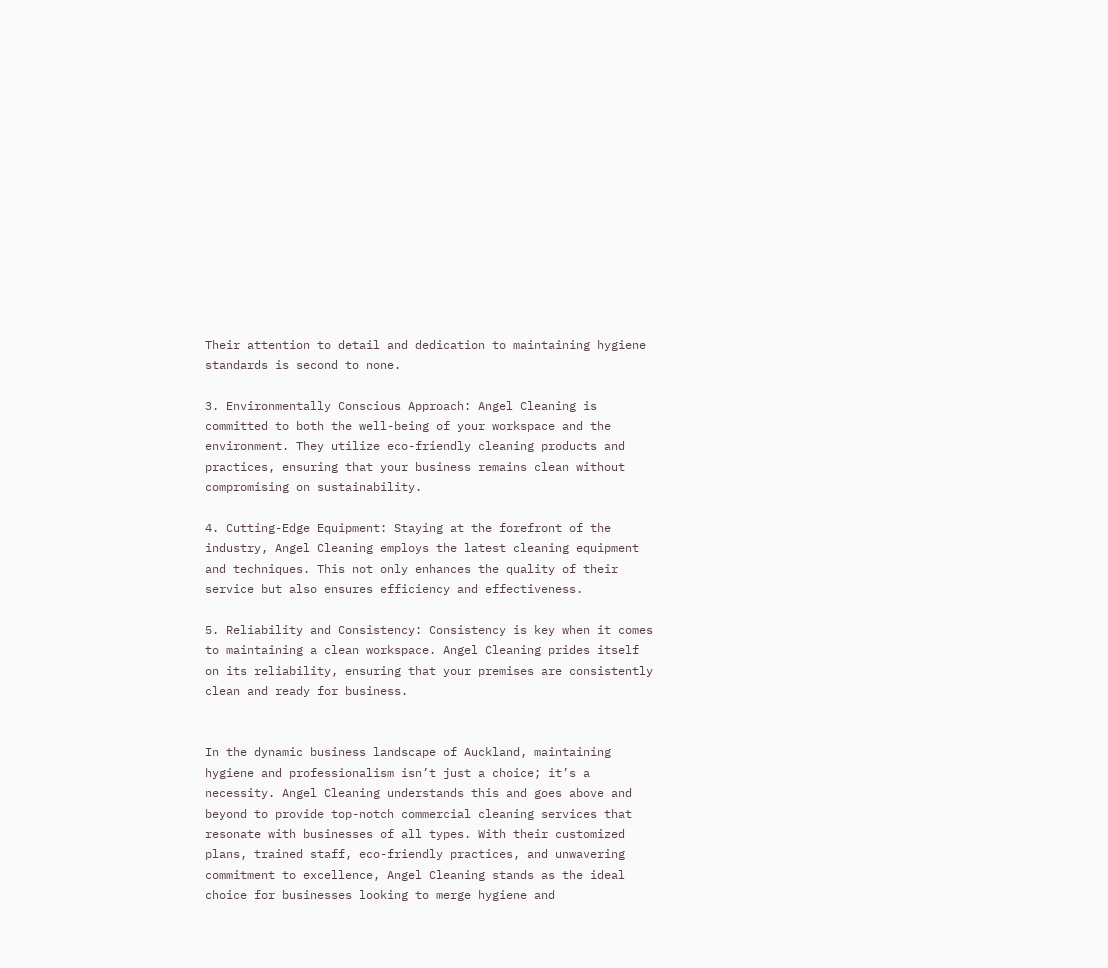Their attention to detail and dedication to maintaining hygiene standards is second to none.

3. Environmentally Conscious Approach: Angel Cleaning is committed to both the well-being of your workspace and the environment. They utilize eco-friendly cleaning products and practices, ensuring that your business remains clean without compromising on sustainability.

4. Cutting-Edge Equipment: Staying at the forefront of the industry, Angel Cleaning employs the latest cleaning equipment and techniques. This not only enhances the quality of their service but also ensures efficiency and effectiveness.

5. Reliability and Consistency: Consistency is key when it comes to maintaining a clean workspace. Angel Cleaning prides itself on its reliability, ensuring that your premises are consistently clean and ready for business.


In the dynamic business landscape of Auckland, maintaining hygiene and professionalism isn’t just a choice; it’s a necessity. Angel Cleaning understands this and goes above and beyond to provide top-notch commercial cleaning services that resonate with businesses of all types. With their customized plans, trained staff, eco-friendly practices, and unwavering commitment to excellence, Angel Cleaning stands as the ideal choice for businesses looking to merge hygiene and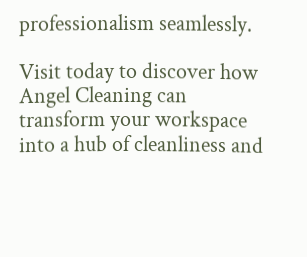professionalism seamlessly.

Visit today to discover how Angel Cleaning can transform your workspace into a hub of cleanliness and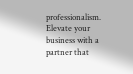professionalism. Elevate your business with a partner that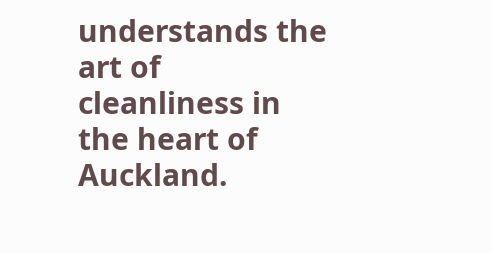understands the art of cleanliness in the heart of Auckland.